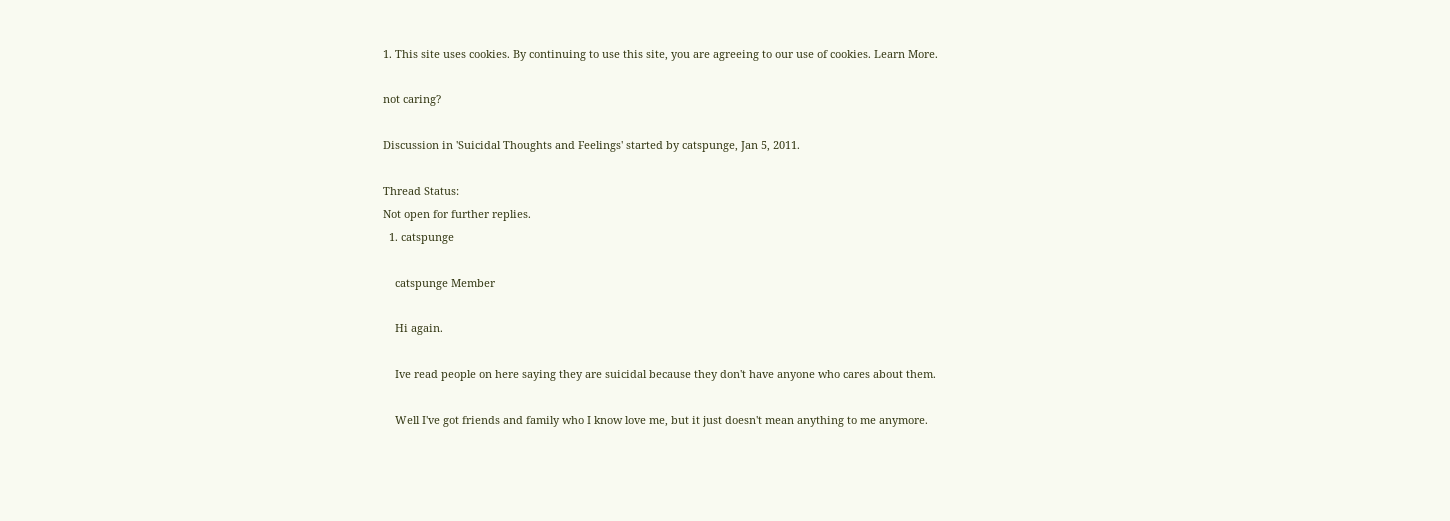1. This site uses cookies. By continuing to use this site, you are agreeing to our use of cookies. Learn More.

not caring?

Discussion in 'Suicidal Thoughts and Feelings' started by catspunge, Jan 5, 2011.

Thread Status:
Not open for further replies.
  1. catspunge

    catspunge Member

    Hi again.

    Ive read people on here saying they are suicidal because they don't have anyone who cares about them.

    Well I've got friends and family who I know love me, but it just doesn't mean anything to me anymore.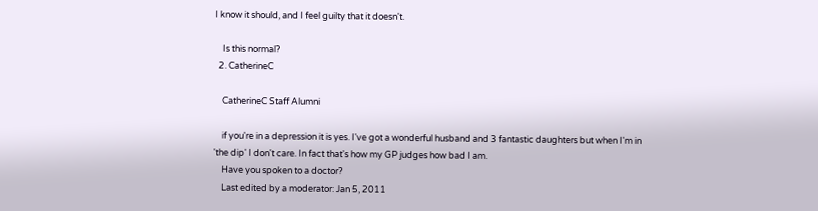I know it should, and I feel guilty that it doesn't.

    Is this normal?
  2. CatherineC

    CatherineC Staff Alumni

    if you're in a depression it is yes. I've got a wonderful husband and 3 fantastic daughters but when I'm in 'the dip' I don't care. In fact that's how my GP judges how bad I am.
    Have you spoken to a doctor?
    Last edited by a moderator: Jan 5, 2011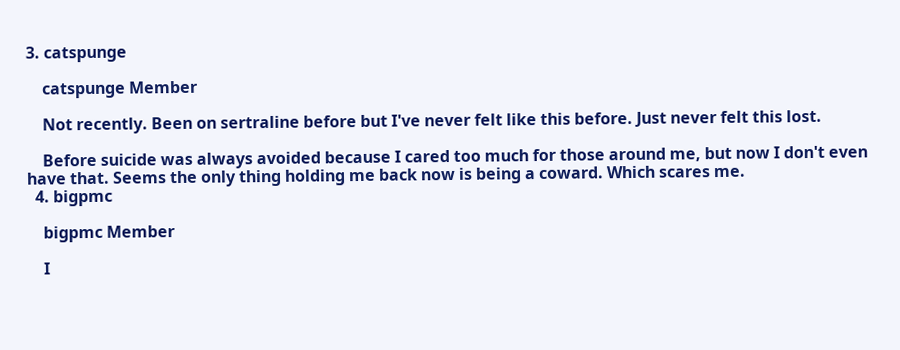3. catspunge

    catspunge Member

    Not recently. Been on sertraline before but I've never felt like this before. Just never felt this lost.

    Before suicide was always avoided because I cared too much for those around me, but now I don't even have that. Seems the only thing holding me back now is being a coward. Which scares me.
  4. bigpmc

    bigpmc Member

    I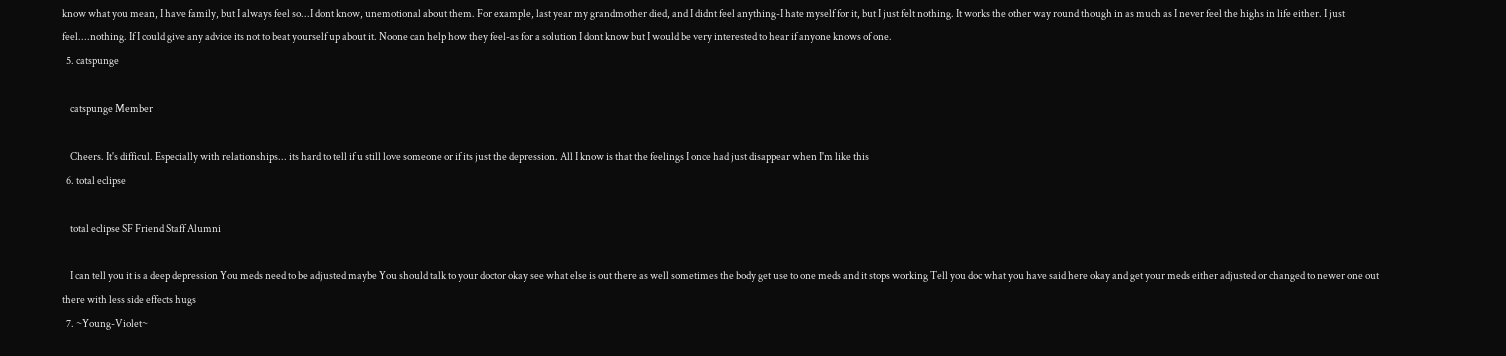know what you mean, I have family, but I always feel so...I dont know, unemotional about them. For example, last year my grandmother died, and I didnt feel anything-I hate myself for it, but I just felt nothing. It works the other way round though in as much as I never feel the highs in life either. I just feel....nothing. If I could give any advice its not to beat yourself up about it. Noone can help how they feel-as for a solution I dont know but I would be very interested to hear if anyone knows of one.
  5. catspunge

    catspunge Member

    Cheers. It's difficul. Especially with relationships... its hard to tell if u still love someone or if its just the depression. All I know is that the feelings I once had just disappear when I'm like this
  6. total eclipse

    total eclipse SF Friend Staff Alumni

    I can tell you it is a deep depression You meds need to be adjusted maybe You should talk to your doctor okay see what else is out there as well sometimes the body get use to one meds and it stops working Tell you doc what you have said here okay and get your meds either adjusted or changed to newer one out there with less side effects hugs
  7. ~Young-Violet~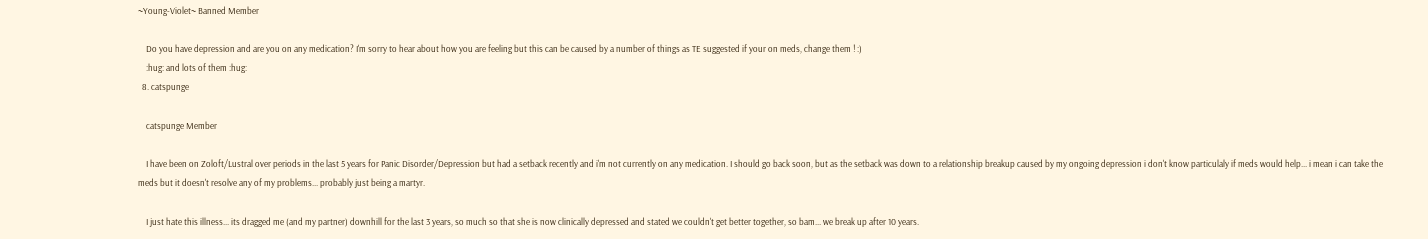~Young-Violet~ Banned Member

    Do you have depression and are you on any medication? I'm sorry to hear about how you are feeling but this can be caused by a number of things as TE suggested if your on meds, change them ! :)
    :hug: and lots of them :hug:
  8. catspunge

    catspunge Member

    I have been on Zoloft/Lustral over periods in the last 5 years for Panic Disorder/Depression but had a setback recently and i'm not currently on any medication. I should go back soon, but as the setback was down to a relationship breakup caused by my ongoing depression i don't know particulaly if meds would help... i mean i can take the meds but it doesn't resolve any of my problems... probably just being a martyr.

    I just hate this illness... its dragged me (and my partner) downhill for the last 3 years, so much so that she is now clinically depressed and stated we couldn't get better together, so bam... we break up after 10 years.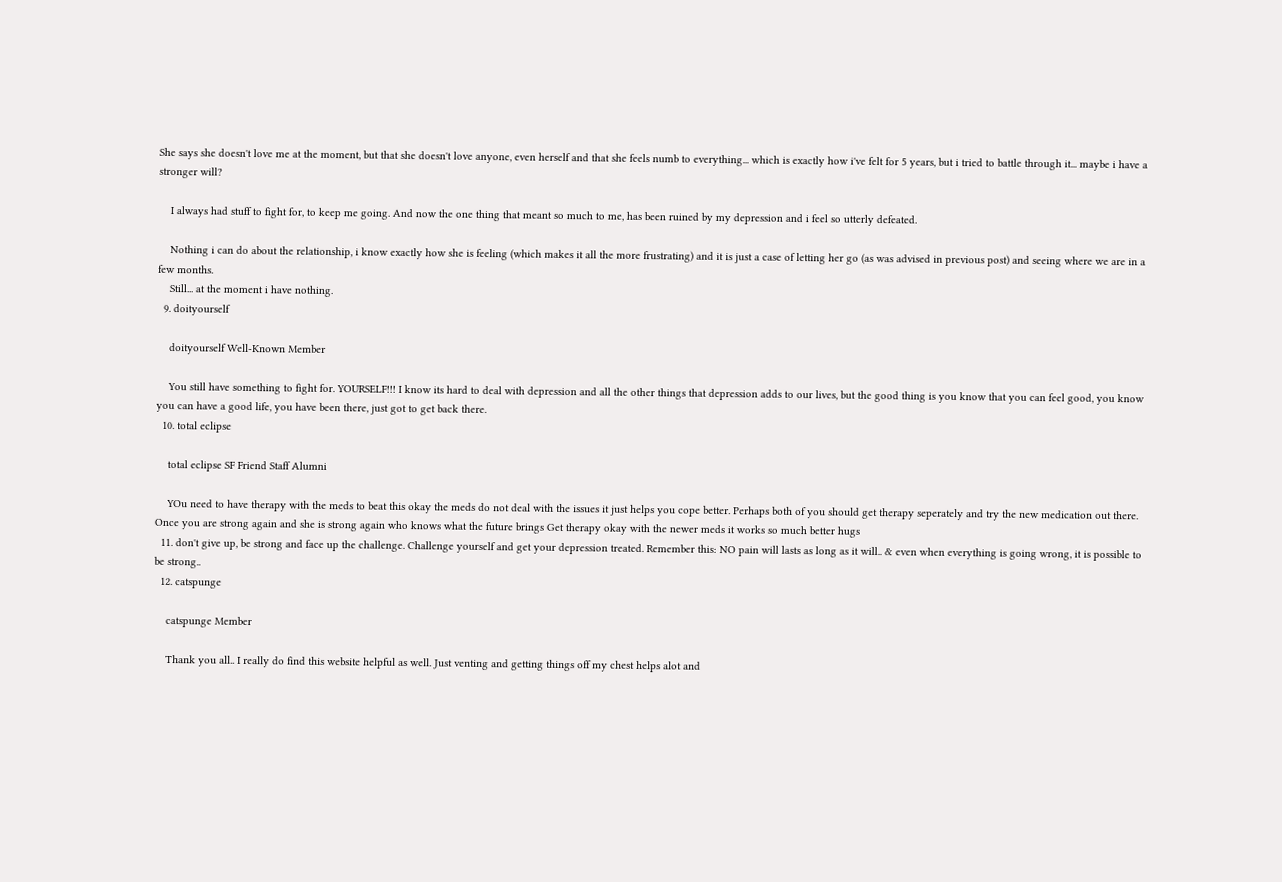She says she doesn't love me at the moment, but that she doesn't love anyone, even herself and that she feels numb to everything... which is exactly how i've felt for 5 years, but i tried to battle through it... maybe i have a stronger will?

    I always had stuff to fight for, to keep me going. And now the one thing that meant so much to me, has been ruined by my depression and i feel so utterly defeated.

    Nothing i can do about the relationship, i know exactly how she is feeling (which makes it all the more frustrating) and it is just a case of letting her go (as was advised in previous post) and seeing where we are in a few months.
    Still... at the moment i have nothing.
  9. doityourself

    doityourself Well-Known Member

    You still have something to fight for. YOURSELF!!! I know its hard to deal with depression and all the other things that depression adds to our lives, but the good thing is you know that you can feel good, you know you can have a good life, you have been there, just got to get back there.
  10. total eclipse

    total eclipse SF Friend Staff Alumni

    YOu need to have therapy with the meds to beat this okay the meds do not deal with the issues it just helps you cope better. Perhaps both of you should get therapy seperately and try the new medication out there. Once you are strong again and she is strong again who knows what the future brings Get therapy okay with the newer meds it works so much better hugs
  11. don't give up, be strong and face up the challenge. Challenge yourself and get your depression treated. Remember this: NO pain will lasts as long as it will.. & even when everything is going wrong, it is possible to be strong..
  12. catspunge

    catspunge Member

    Thank you all.. I really do find this website helpful as well. Just venting and getting things off my chest helps alot and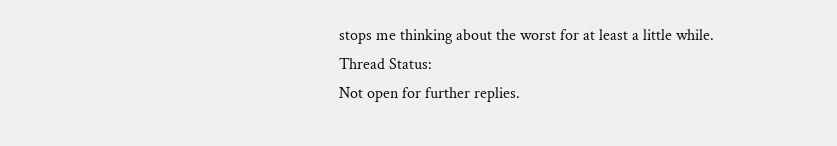stops me thinking about the worst for at least a little while.
Thread Status:
Not open for further replies.